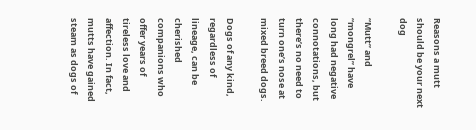Reasons a mutt should be your next dog

“Mutt” and “mongrel” have long had negative connotations, but there’s no need to turn one’s nose at mixed breed dogs.

Dogs of any kind, regardless of lineage, can be cherished companions who offer years of tireless love and affection. In fact, mutts have gained steam as dogs of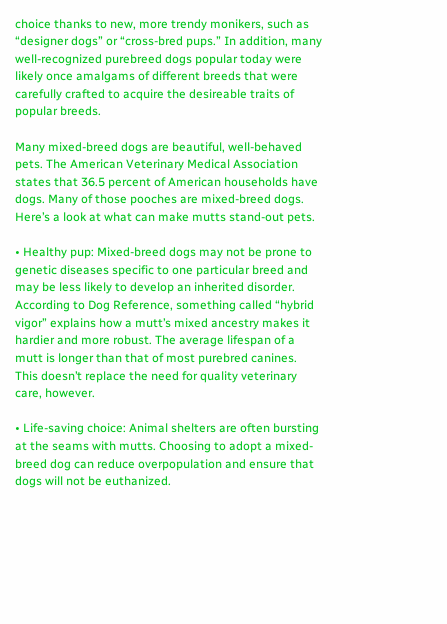choice thanks to new, more trendy monikers, such as “designer dogs” or “cross-bred pups.” In addition, many well-recognized purebreed dogs popular today were likely once amalgams of different breeds that were carefully crafted to acquire the desireable traits of popular breeds.

Many mixed-breed dogs are beautiful, well-behaved pets. The American Veterinary Medical Association states that 36.5 percent of American households have dogs. Many of those pooches are mixed-breed dogs. Here’s a look at what can make mutts stand-out pets.

• Healthy pup: Mixed-breed dogs may not be prone to genetic diseases specific to one particular breed and may be less likely to develop an inherited disorder. According to Dog Reference, something called “hybrid vigor” explains how a mutt’s mixed ancestry makes it hardier and more robust. The average lifespan of a mutt is longer than that of most purebred canines. This doesn’t replace the need for quality veterinary care, however.

• Life-saving choice: Animal shelters are often bursting at the seams with mutts. Choosing to adopt a mixed-breed dog can reduce overpopulation and ensure that dogs will not be euthanized.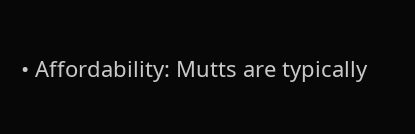• Affordability: Mutts are typically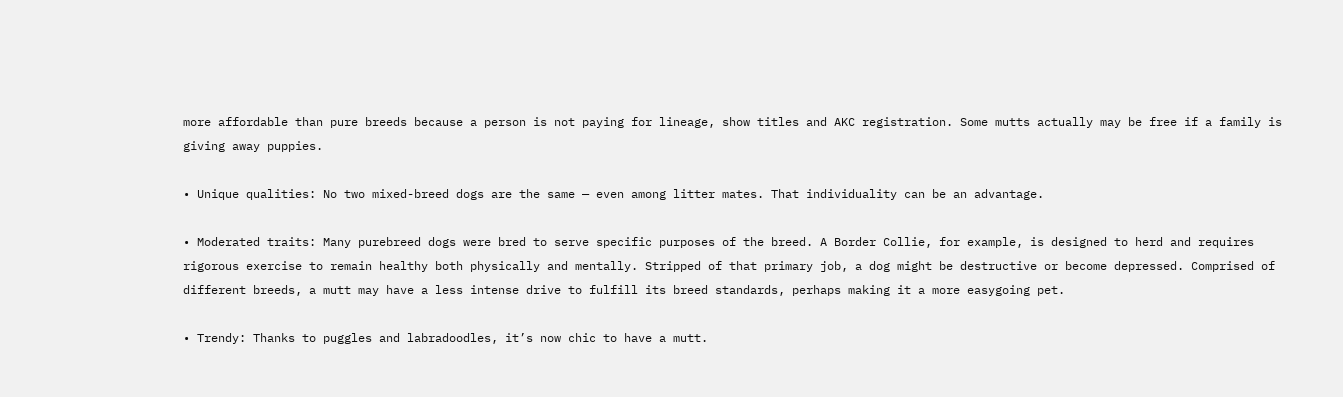more affordable than pure breeds because a person is not paying for lineage, show titles and AKC registration. Some mutts actually may be free if a family is giving away puppies.

• Unique qualities: No two mixed-breed dogs are the same — even among litter mates. That individuality can be an advantage.

• Moderated traits: Many purebreed dogs were bred to serve specific purposes of the breed. A Border Collie, for example, is designed to herd and requires rigorous exercise to remain healthy both physically and mentally. Stripped of that primary job, a dog might be destructive or become depressed. Comprised of different breeds, a mutt may have a less intense drive to fulfill its breed standards, perhaps making it a more easygoing pet.

• Trendy: Thanks to puggles and labradoodles, it’s now chic to have a mutt.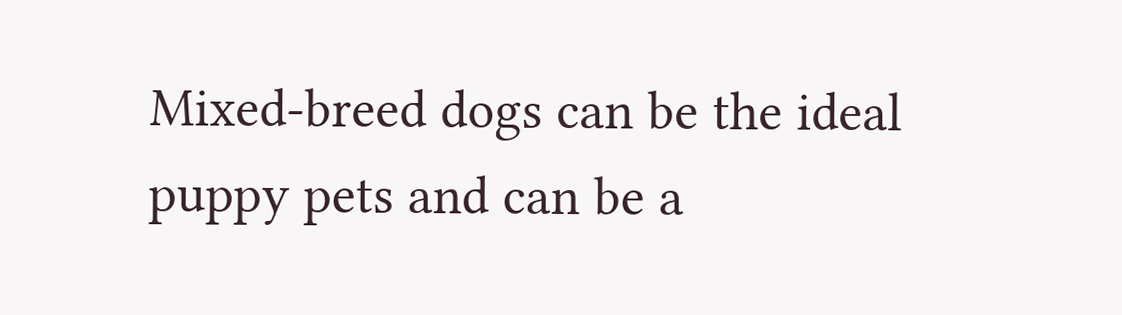Mixed-breed dogs can be the ideal puppy pets and can be a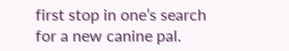first stop in one’s search for a new canine pal.